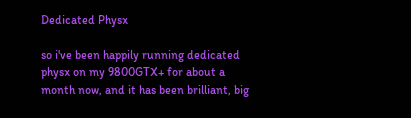Dedicated Physx

so i've been happily running dedicated physx on my 9800GTX+ for about a month now, and it has been brilliant, big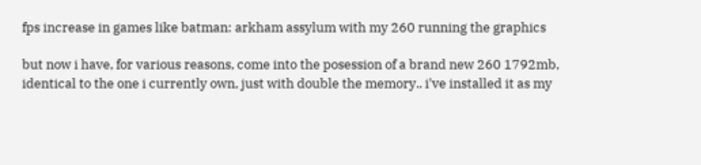fps increase in games like batman: arkham assylum with my 260 running the graphics

but now i have, for various reasons, come into the posession of a brand new 260 1792mb, identical to the one i currently own, just with double the memory.. i've installed it as my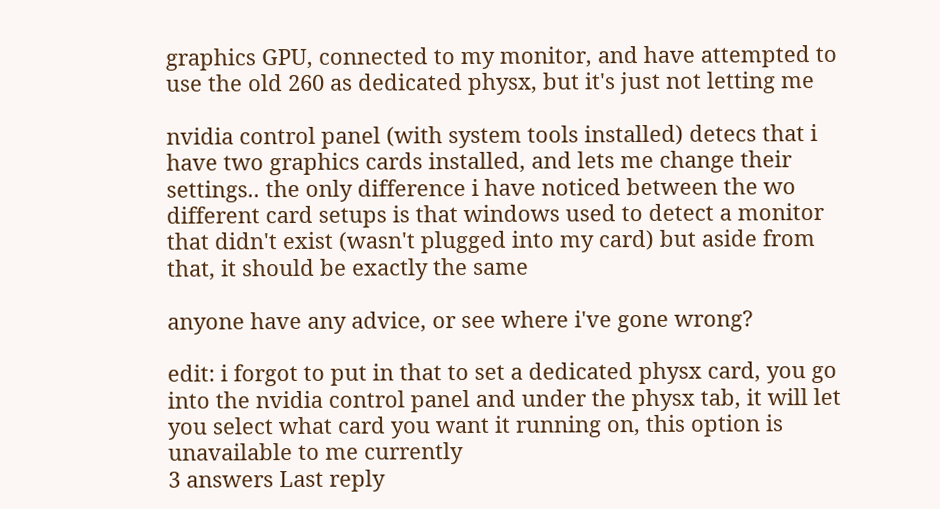graphics GPU, connected to my monitor, and have attempted to use the old 260 as dedicated physx, but it's just not letting me

nvidia control panel (with system tools installed) detecs that i have two graphics cards installed, and lets me change their settings.. the only difference i have noticed between the wo different card setups is that windows used to detect a monitor that didn't exist (wasn't plugged into my card) but aside from that, it should be exactly the same

anyone have any advice, or see where i've gone wrong?

edit: i forgot to put in that to set a dedicated physx card, you go into the nvidia control panel and under the physx tab, it will let you select what card you want it running on, this option is unavailable to me currently
3 answers Last reply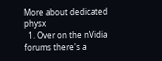More about dedicated physx
  1. Over on the nVidia forums there's a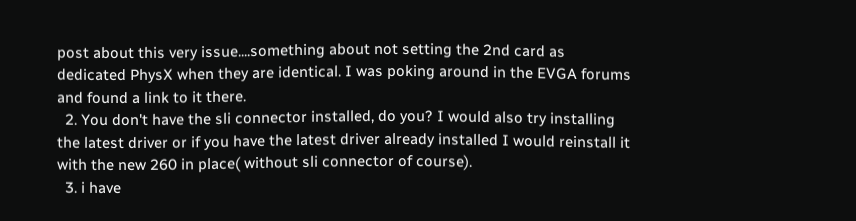post about this very issue....something about not setting the 2nd card as dedicated PhysX when they are identical. I was poking around in the EVGA forums and found a link to it there.
  2. You don't have the sli connector installed, do you? I would also try installing the latest driver or if you have the latest driver already installed I would reinstall it with the new 260 in place( without sli connector of course).
  3. i have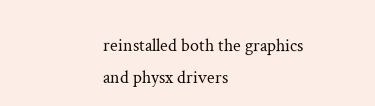reinstalled both the graphics and physx drivers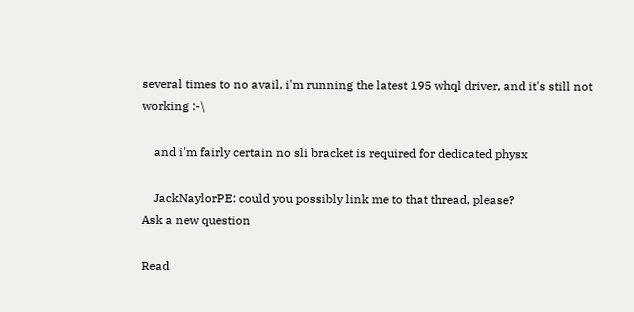several times to no avail, i'm running the latest 195 whql driver, and it's still not working :-\

    and i'm fairly certain no sli bracket is required for dedicated physx

    JackNaylorPE: could you possibly link me to that thread, please?
Ask a new question

Read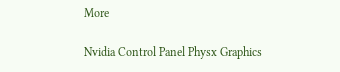More

Nvidia Control Panel Physx Graphics